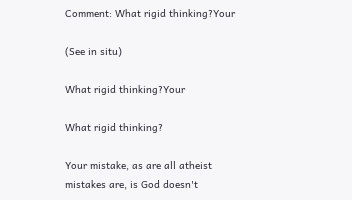Comment: What rigid thinking?Your

(See in situ)

What rigid thinking?Your

What rigid thinking?

Your mistake, as are all atheist mistakes are, is God doesn't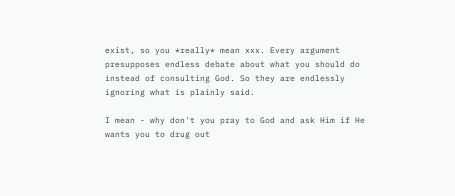exist, so you *really* mean xxx. Every argument presupposes endless debate about what you should do instead of consulting God. So they are endlessly ignoring what is plainly said.

I mean - why don't you pray to God and ask Him if He wants you to drug out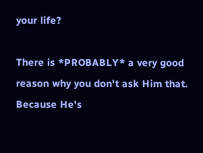your life?

There is *PROBABLY* a very good reason why you don't ask Him that. Because He's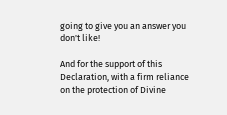going to give you an answer you don't like!

And for the support of this Declaration, with a firm reliance on the protection of Divine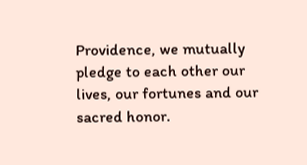Providence, we mutually pledge to each other our lives, our fortunes and our sacred honor.